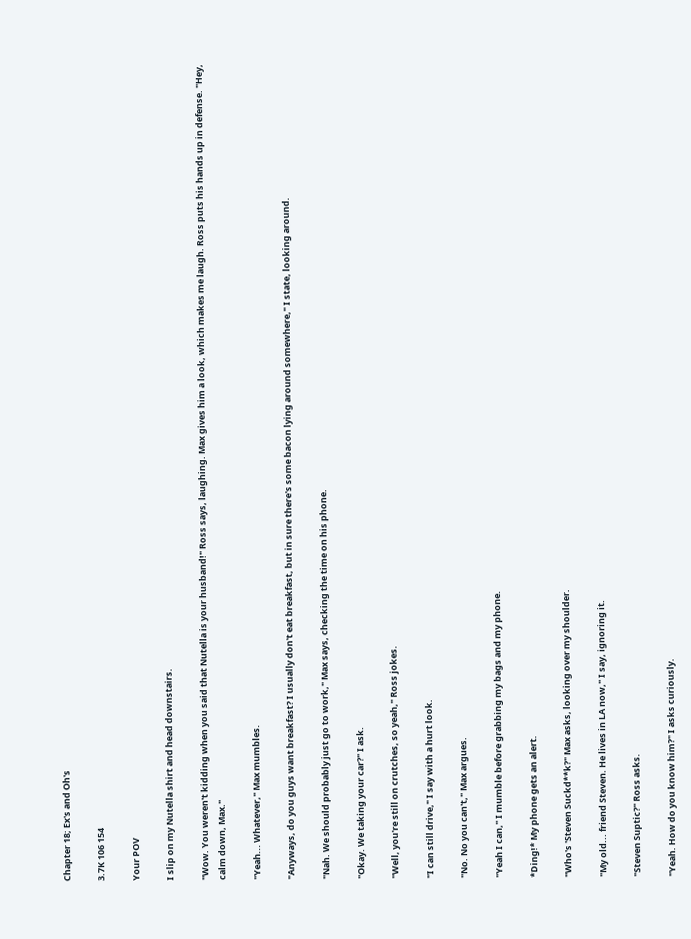Chapter 18; Ex's and Oh's

3.7K 106 154

Your POV

I slip on my Nutella shirt and head downstairs.

"Wow. You weren't kidding when you said that Nutella is your husband!" Ross says, laughing. Max gives him a look, which makes me laugh. Ross puts his hands up in defense. "Hey, calm down, Max."

"Yeah... Whatever," Max mumbles.

"Anyways, do you guys want breakfast? I usually don't eat breakfast, but in sure there's some bacon lying around somewhere," I state, looking around.

"Nah. We should probably just go to work," Max says, checking the time on his phone.

"Okay. We taking your car?" I ask.

"Well, you're still on crutches, so yeah," Ross jokes.

"I can still drive," I say with a hurt look.

"No. No you can't," Max argues.

"Yeah I can," I mumble before grabbing my bags and my phone.

*Ding!* My phone gets an alert.

"Who's 'Steven Suckd**k?" Max asks, looking over my shoulder.

"My old... friend Steven. He lives in LA now," I say, ignoring it.

"Steven Suptic?" Ross asks.

"Yeah. How do you know him?" I asks curiously.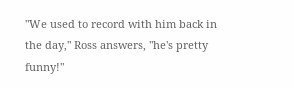"We used to record with him back in the day," Ross answers, "he's pretty funny!"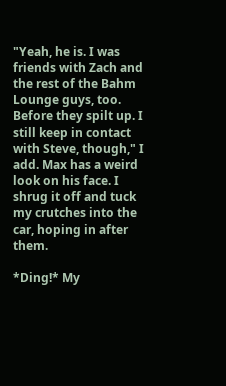"Yeah, he is. I was friends with Zach and the rest of the Bahm Lounge guys, too. Before they spilt up. I still keep in contact with Steve, though," I add. Max has a weird look on his face. I shrug it off and tuck my crutches into the car, hoping in after them.

*Ding!* My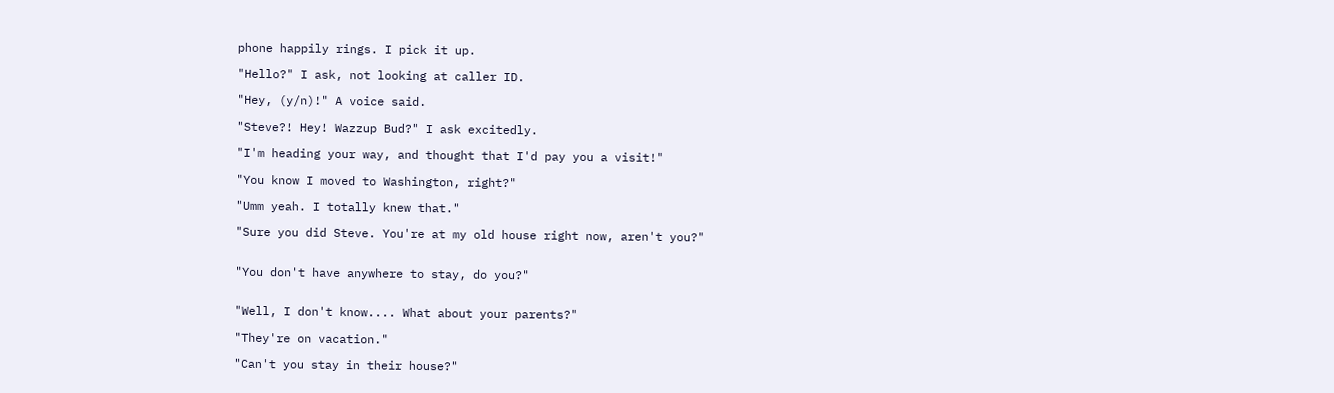phone happily rings. I pick it up.

"Hello?" I ask, not looking at caller ID.

"Hey, (y/n)!" A voice said.

"Steve?! Hey! Wazzup Bud?" I ask excitedly.

"I'm heading your way, and thought that I'd pay you a visit!"

"You know I moved to Washington, right?"

"Umm yeah. I totally knew that."

"Sure you did Steve. You're at my old house right now, aren't you?"


"You don't have anywhere to stay, do you?"


"Well, I don't know.... What about your parents?"

"They're on vacation."

"Can't you stay in their house?"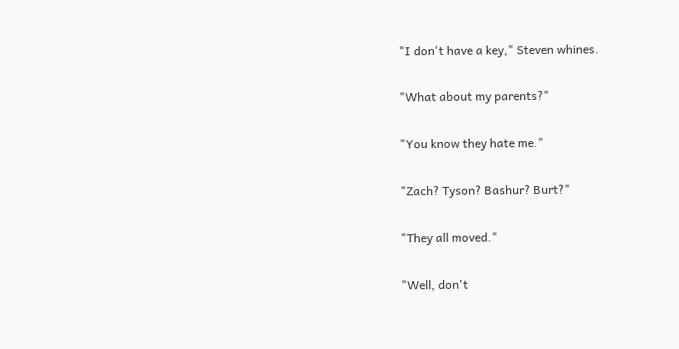"I don't have a key," Steven whines.

"What about my parents?"

"You know they hate me."

"Zach? Tyson? Bashur? Burt?"

"They all moved."

"Well, don't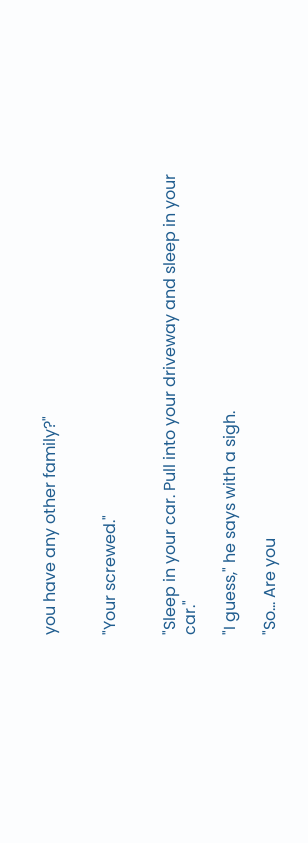you have any other family?"


"Your screwed."


"Sleep in your car. Pull into your driveway and sleep in your car."

"I guess," he says with a sigh.

"So... Are you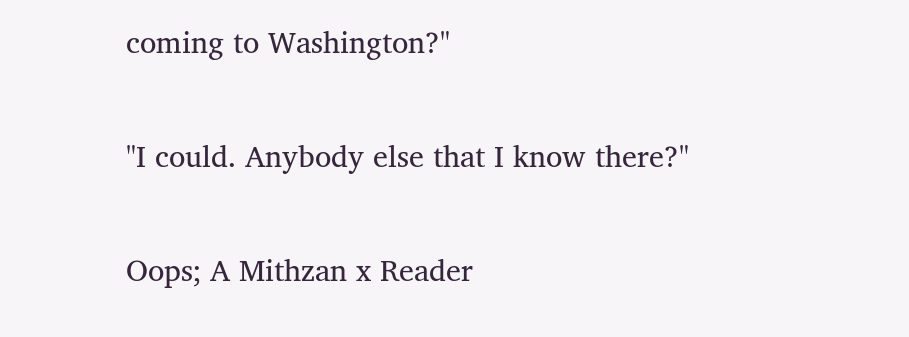coming to Washington?"

"I could. Anybody else that I know there?"

Oops; A Mithzan x Reader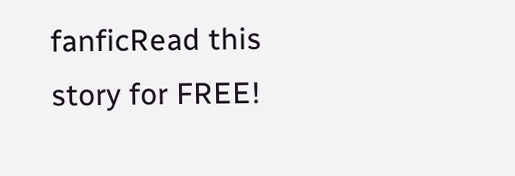fanficRead this story for FREE!